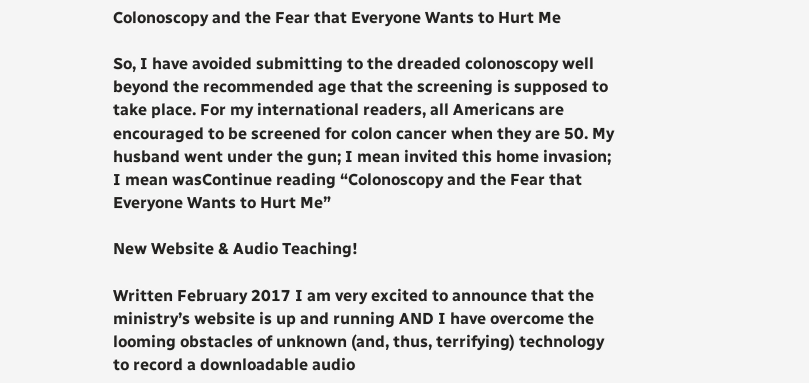Colonoscopy and the Fear that Everyone Wants to Hurt Me

So, I have avoided submitting to the dreaded colonoscopy well beyond the recommended age that the screening is supposed to take place. For my international readers, all Americans are encouraged to be screened for colon cancer when they are 50. My husband went under the gun; I mean invited this home invasion; I mean wasContinue reading “Colonoscopy and the Fear that Everyone Wants to Hurt Me”

New Website & Audio Teaching!

Written February 2017 I am very excited to announce that the ministry’s website is up and running AND I have overcome the looming obstacles of unknown (and, thus, terrifying) technology to record a downloadable audio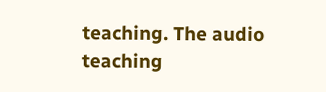teaching. The audio teaching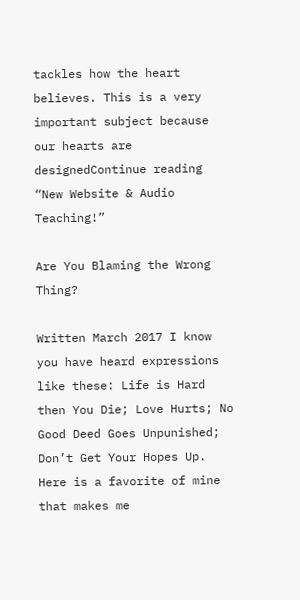tackles how the heart believes. This is a very important subject because our hearts are designedContinue reading “New Website & Audio Teaching!”

Are You Blaming the Wrong Thing?

Written March 2017 I know you have heard expressions like these: Life is Hard then You Die; Love Hurts; No Good Deed Goes Unpunished; Don’t Get Your Hopes Up. Here is a favorite of mine that makes me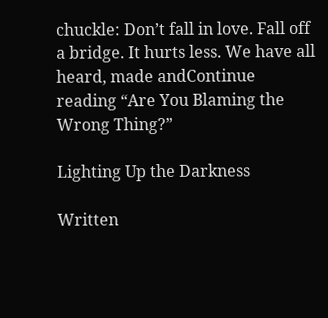chuckle: Don’t fall in love. Fall off a bridge. It hurts less. We have all heard, made andContinue reading “Are You Blaming the Wrong Thing?”

Lighting Up the Darkness

Written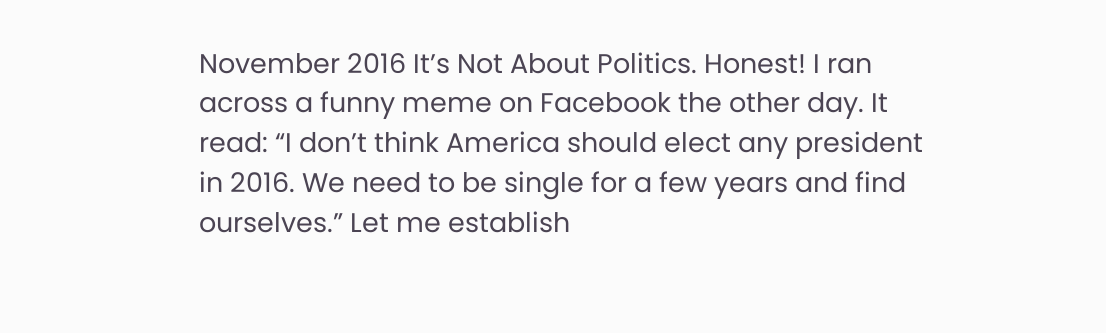November 2016 It’s Not About Politics. Honest! I ran across a funny meme on Facebook the other day. It read: “I don’t think America should elect any president in 2016. We need to be single for a few years and find ourselves.” Let me establish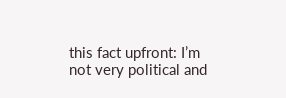this fact upfront: I’m not very political and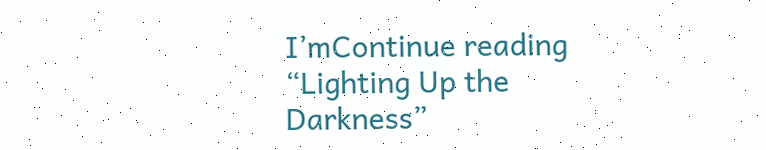I’mContinue reading “Lighting Up the Darkness”